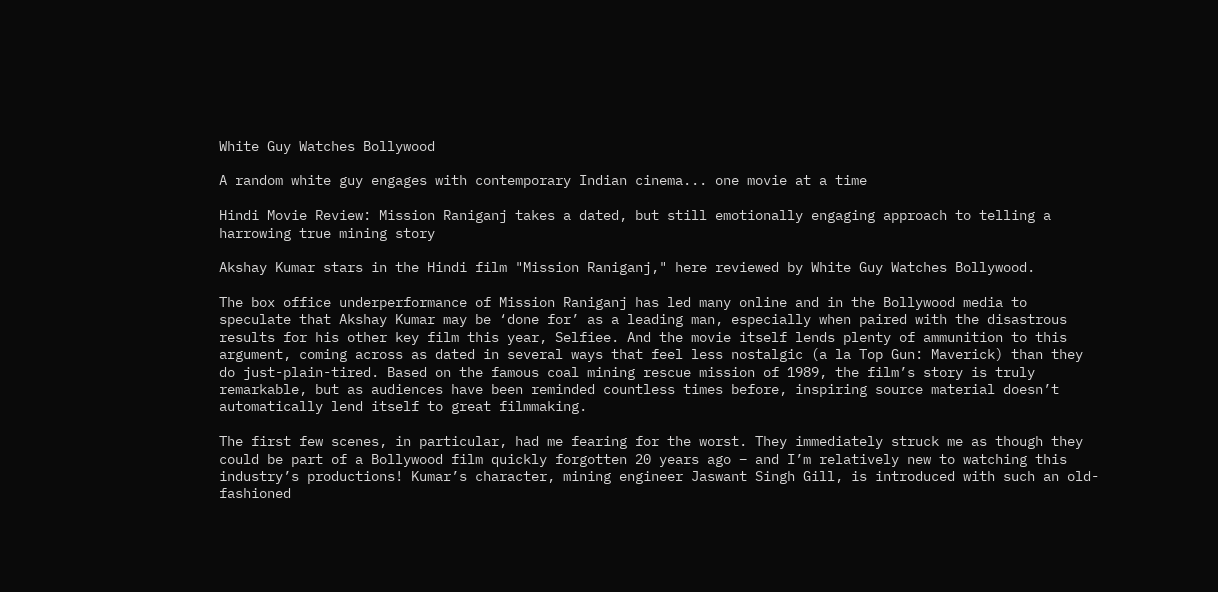White Guy Watches Bollywood

A random white guy engages with contemporary Indian cinema... one movie at a time

Hindi Movie Review: Mission Raniganj takes a dated, but still emotionally engaging approach to telling a harrowing true mining story

Akshay Kumar stars in the Hindi film "Mission Raniganj," here reviewed by White Guy Watches Bollywood.

The box office underperformance of Mission Raniganj has led many online and in the Bollywood media to speculate that Akshay Kumar may be ‘done for’ as a leading man, especially when paired with the disastrous results for his other key film this year, Selfiee. And the movie itself lends plenty of ammunition to this argument, coming across as dated in several ways that feel less nostalgic (a la Top Gun: Maverick) than they do just-plain-tired. Based on the famous coal mining rescue mission of 1989, the film’s story is truly remarkable, but as audiences have been reminded countless times before, inspiring source material doesn’t automatically lend itself to great filmmaking.

The first few scenes, in particular, had me fearing for the worst. They immediately struck me as though they could be part of a Bollywood film quickly forgotten 20 years ago – and I’m relatively new to watching this industry’s productions! Kumar’s character, mining engineer Jaswant Singh Gill, is introduced with such an old-fashioned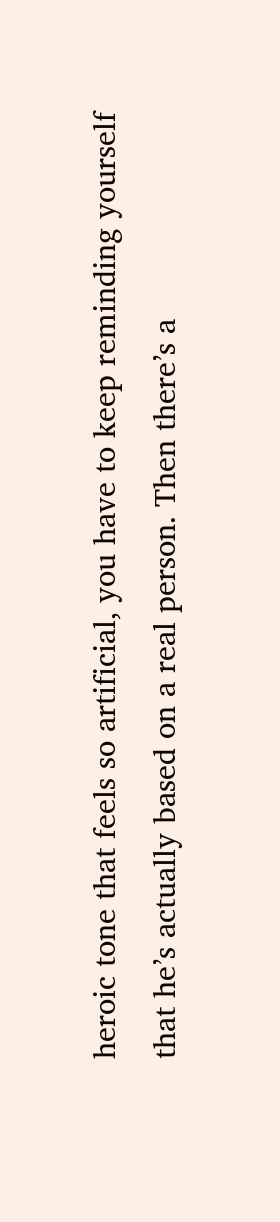heroic tone that feels so artificial, you have to keep reminding yourself that he’s actually based on a real person. Then there’s a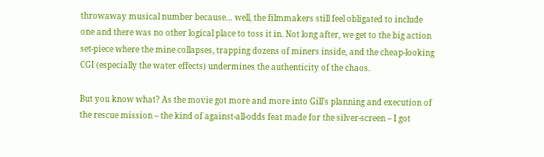throwaway musical number because… well, the filmmakers still feel obligated to include one and there was no other logical place to toss it in. Not long after, we get to the big action set-piece where the mine collapses, trapping dozens of miners inside, and the cheap-looking CGI (especially the water effects) undermines the authenticity of the chaos.

But you know what? As the movie got more and more into Gill’s planning and execution of the rescue mission – the kind of against-all-odds feat made for the silver-screen – I got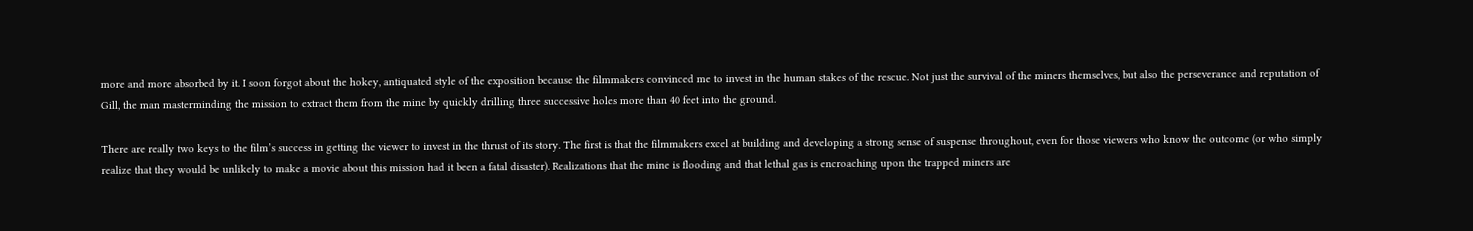more and more absorbed by it. I soon forgot about the hokey, antiquated style of the exposition because the filmmakers convinced me to invest in the human stakes of the rescue. Not just the survival of the miners themselves, but also the perseverance and reputation of Gill, the man masterminding the mission to extract them from the mine by quickly drilling three successive holes more than 40 feet into the ground.

There are really two keys to the film’s success in getting the viewer to invest in the thrust of its story. The first is that the filmmakers excel at building and developing a strong sense of suspense throughout, even for those viewers who know the outcome (or who simply realize that they would be unlikely to make a movie about this mission had it been a fatal disaster). Realizations that the mine is flooding and that lethal gas is encroaching upon the trapped miners are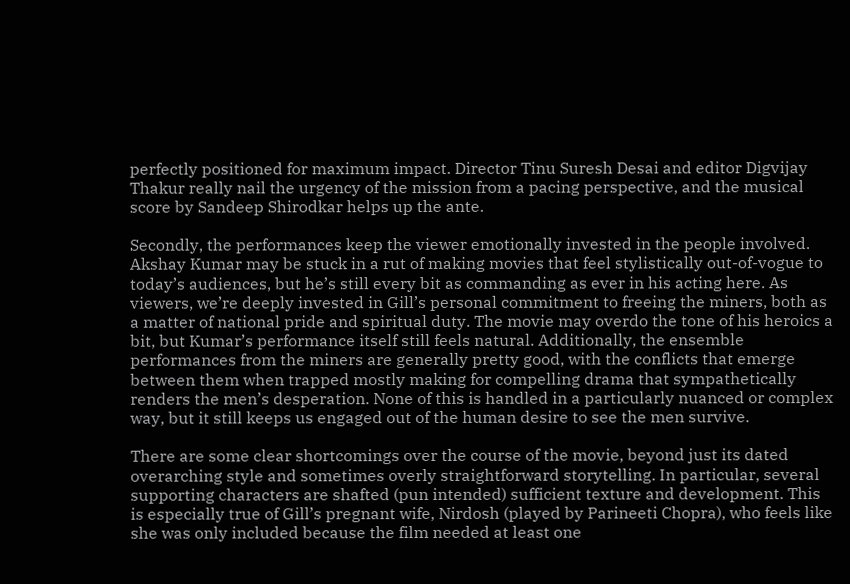perfectly positioned for maximum impact. Director Tinu Suresh Desai and editor Digvijay Thakur really nail the urgency of the mission from a pacing perspective, and the musical score by Sandeep Shirodkar helps up the ante.

Secondly, the performances keep the viewer emotionally invested in the people involved. Akshay Kumar may be stuck in a rut of making movies that feel stylistically out-of-vogue to today’s audiences, but he’s still every bit as commanding as ever in his acting here. As viewers, we’re deeply invested in Gill’s personal commitment to freeing the miners, both as a matter of national pride and spiritual duty. The movie may overdo the tone of his heroics a bit, but Kumar’s performance itself still feels natural. Additionally, the ensemble performances from the miners are generally pretty good, with the conflicts that emerge between them when trapped mostly making for compelling drama that sympathetically renders the men’s desperation. None of this is handled in a particularly nuanced or complex way, but it still keeps us engaged out of the human desire to see the men survive.

There are some clear shortcomings over the course of the movie, beyond just its dated overarching style and sometimes overly straightforward storytelling. In particular, several supporting characters are shafted (pun intended) sufficient texture and development. This is especially true of Gill’s pregnant wife, Nirdosh (played by Parineeti Chopra), who feels like she was only included because the film needed at least one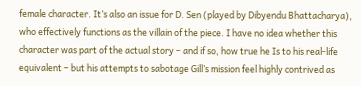female character. It’s also an issue for D. Sen (played by Dibyendu Bhattacharya), who effectively functions as the villain of the piece. I have no idea whether this character was part of the actual story – and if so, how true he Is to his real-life equivalent – but his attempts to sabotage Gill’s mission feel highly contrived as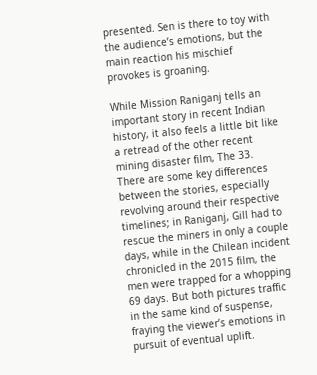presented. Sen is there to toy with the audience’s emotions, but the main reaction his mischief provokes is groaning.

While Mission Raniganj tells an important story in recent Indian history, it also feels a little bit like a retread of the other recent mining disaster film, The 33. There are some key differences between the stories, especially revolving around their respective timelines; in Raniganj, Gill had to rescue the miners in only a couple days, while in the Chilean incident chronicled in the 2015 film, the men were trapped for a whopping 69 days. But both pictures traffic in the same kind of suspense, fraying the viewer’s emotions in pursuit of eventual uplift.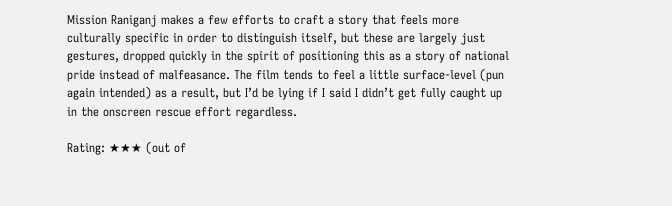Mission Raniganj makes a few efforts to craft a story that feels more culturally specific in order to distinguish itself, but these are largely just gestures, dropped quickly in the spirit of positioning this as a story of national pride instead of malfeasance. The film tends to feel a little surface-level (pun again intended) as a result, but I’d be lying if I said I didn’t get fully caught up in the onscreen rescue effort regardless.

Rating: ★★★ (out of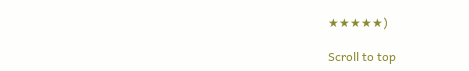★★★★★)

Scroll to top